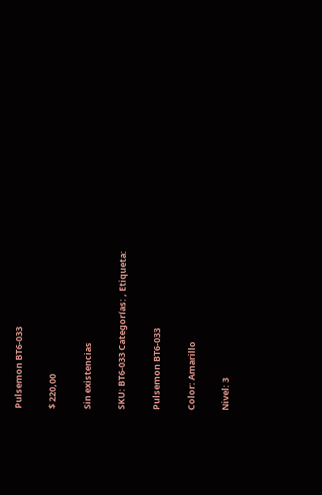Pulsemon BT6-033

$ 220,00

Sin existencias

SKU: BT6-033 Categorías: , Etiqueta:

Pulsemon BT6-033

Color: Amarillo

Nivel: 3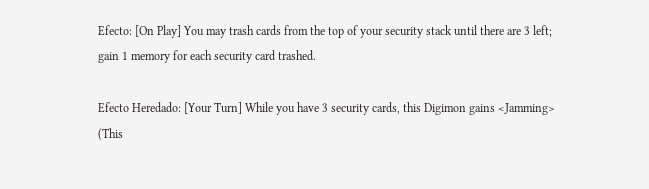Efecto: [On Play] You may trash cards from the top of your security stack until there are 3 left; gain 1 memory for each security card trashed.

Efecto Heredado: [Your Turn] While you have 3 security cards, this Digimon gains <Jamming> (This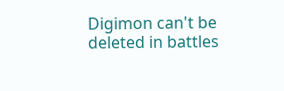Digimon can't be deleted in battles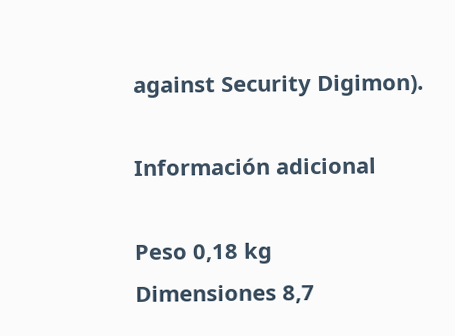against Security Digimon).

Información adicional

Peso 0,18 kg
Dimensiones 8,7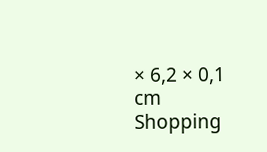× 6,2 × 0,1 cm
Shopping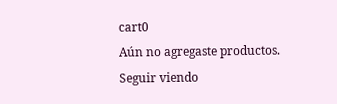cart0
Aún no agregaste productos.
Seguir viendo